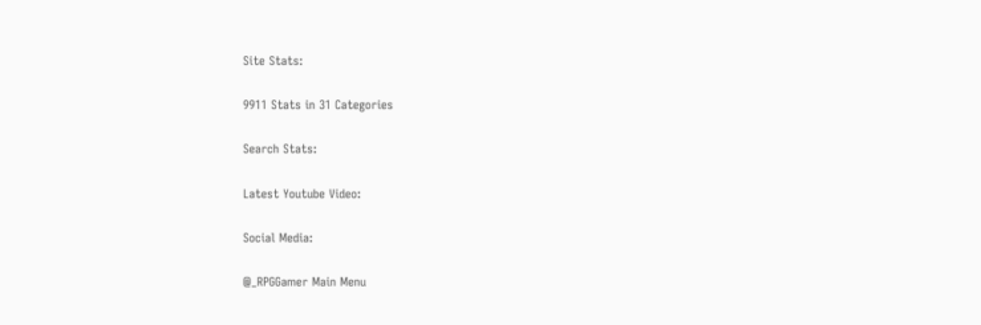Site Stats:

9911 Stats in 31 Categories

Search Stats:

Latest Youtube Video:

Social Media:

@_RPGGamer Main Menu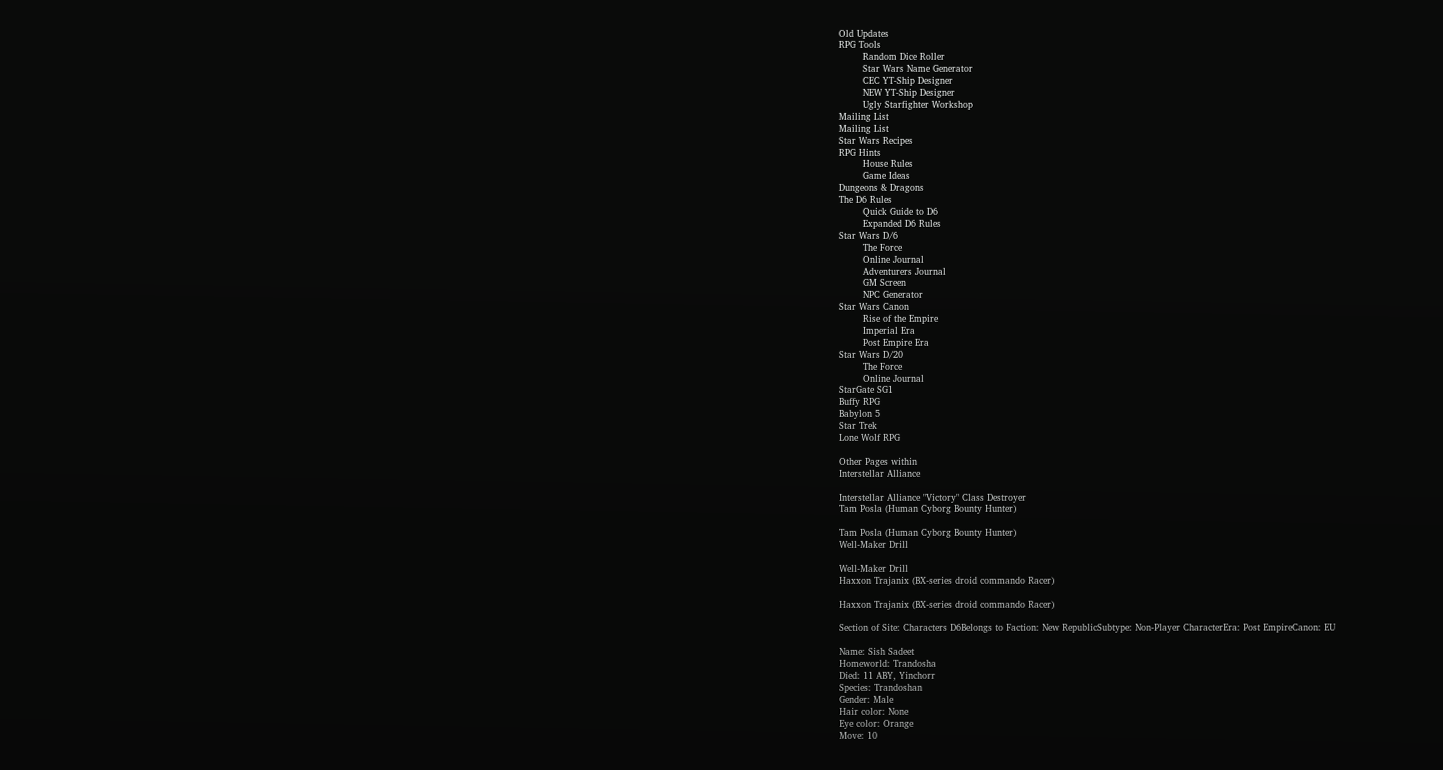Old Updates
RPG Tools
        Random Dice Roller
        Star Wars Name Generator
        CEC YT-Ship Designer
        NEW YT-Ship Designer
        Ugly Starfighter Workshop
Mailing List
Mailing List
Star Wars Recipes
RPG Hints
        House Rules
        Game Ideas
Dungeons & Dragons
The D6 Rules
        Quick Guide to D6
        Expanded D6 Rules
Star Wars D/6
        The Force
        Online Journal
        Adventurers Journal
        GM Screen
        NPC Generator
Star Wars Canon
        Rise of the Empire
        Imperial Era
        Post Empire Era
Star Wars D/20
        The Force
        Online Journal
StarGate SG1
Buffy RPG
Babylon 5
Star Trek
Lone Wolf RPG

Other Pages within
Interstellar Alliance

Interstellar Alliance "Victory" Class Destroyer
Tam Posla (Human Cyborg Bounty Hunter)

Tam Posla (Human Cyborg Bounty Hunter)
Well-Maker Drill

Well-Maker Drill
Haxxon Trajanix (BX-series droid commando Racer)

Haxxon Trajanix (BX-series droid commando Racer)

Section of Site: Characters D6Belongs to Faction: New RepublicSubtype: Non-Player CharacterEra: Post EmpireCanon: EU

Name: Sish Sadeet
Homeworld: Trandosha
Died: 11 ABY, Yinchorr
Species: Trandoshan
Gender: Male
Hair color: None
Eye color: Orange
Move: 10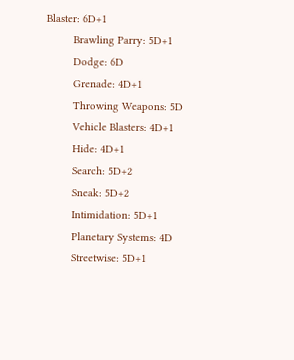Blaster: 6D+1
         Brawling Parry: 5D+1
         Dodge: 6D
         Grenade: 4D+1
         Throwing Weapons: 5D
         Vehicle Blasters: 4D+1
         Hide: 4D+1
         Search: 5D+2
         Sneak: 5D+2
         Intimidation: 5D+1
         Planetary Systems: 4D
         Streetwise: 5D+1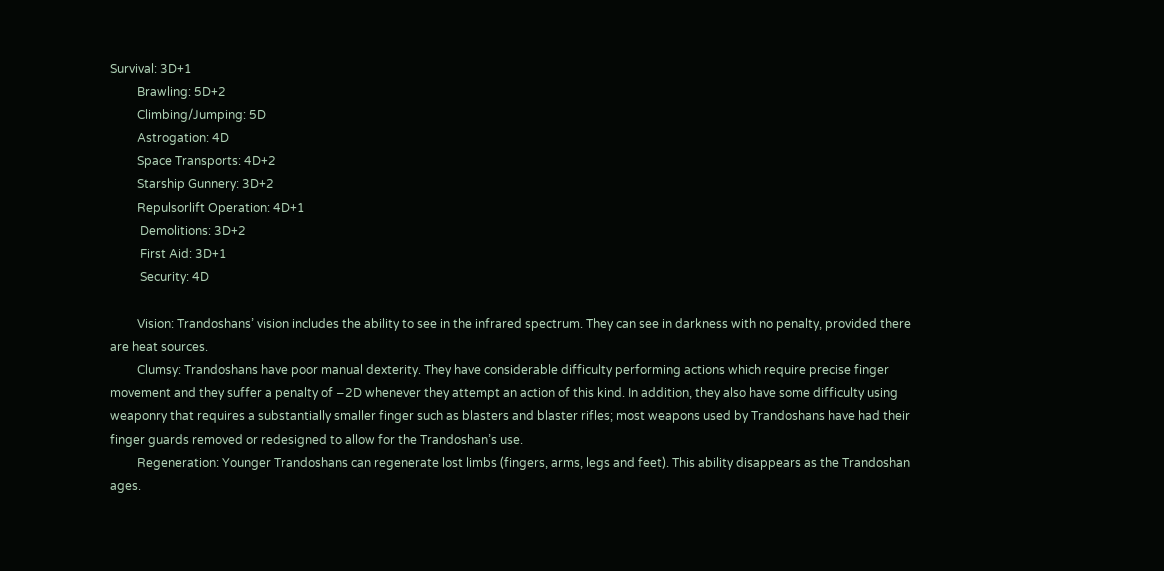Survival: 3D+1
         Brawling: 5D+2
         Climbing/Jumping: 5D
         Astrogation: 4D
         Space Transports: 4D+2
         Starship Gunnery: 3D+2
         Repulsorlift Operation: 4D+1
          Demolitions: 3D+2
          First Aid: 3D+1
          Security: 4D

         Vision: Trandoshans’ vision includes the ability to see in the infrared spectrum. They can see in darkness with no penalty, provided there are heat sources.
         Clumsy: Trandoshans have poor manual dexterity. They have considerable difficulty performing actions which require precise finger movement and they suffer a penalty of −2D whenever they attempt an action of this kind. In addition, they also have some difficulty using weaponry that requires a substantially smaller finger such as blasters and blaster rifles; most weapons used by Trandoshans have had their finger guards removed or redesigned to allow for the Trandoshan’s use.
         Regeneration: Younger Trandoshans can regenerate lost limbs (fingers, arms, legs and feet). This ability disappears as the Trandoshan ages.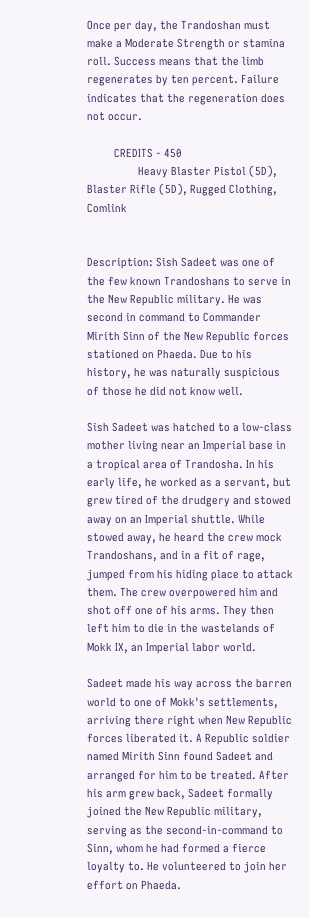Once per day, the Trandoshan must make a Moderate Strength or stamina roll. Success means that the limb regenerates by ten percent. Failure indicates that the regeneration does not occur.

         CREDITS - 450
                 Heavy Blaster Pistol (5D), Blaster Rifle (5D), Rugged Clothing, Comlink


Description: Sish Sadeet was one of the few known Trandoshans to serve in the New Republic military. He was second in command to Commander Mirith Sinn of the New Republic forces stationed on Phaeda. Due to his history, he was naturally suspicious of those he did not know well.

Sish Sadeet was hatched to a low-class mother living near an Imperial base in a tropical area of Trandosha. In his early life, he worked as a servant, but grew tired of the drudgery and stowed away on an Imperial shuttle. While stowed away, he heard the crew mock Trandoshans, and in a fit of rage, jumped from his hiding place to attack them. The crew overpowered him and shot off one of his arms. They then left him to die in the wastelands of Mokk IX, an Imperial labor world.

Sadeet made his way across the barren world to one of Mokk's settlements, arriving there right when New Republic forces liberated it. A Republic soldier named Mirith Sinn found Sadeet and arranged for him to be treated. After his arm grew back, Sadeet formally joined the New Republic military, serving as the second-in-command to Sinn, whom he had formed a fierce loyalty to. He volunteered to join her effort on Phaeda.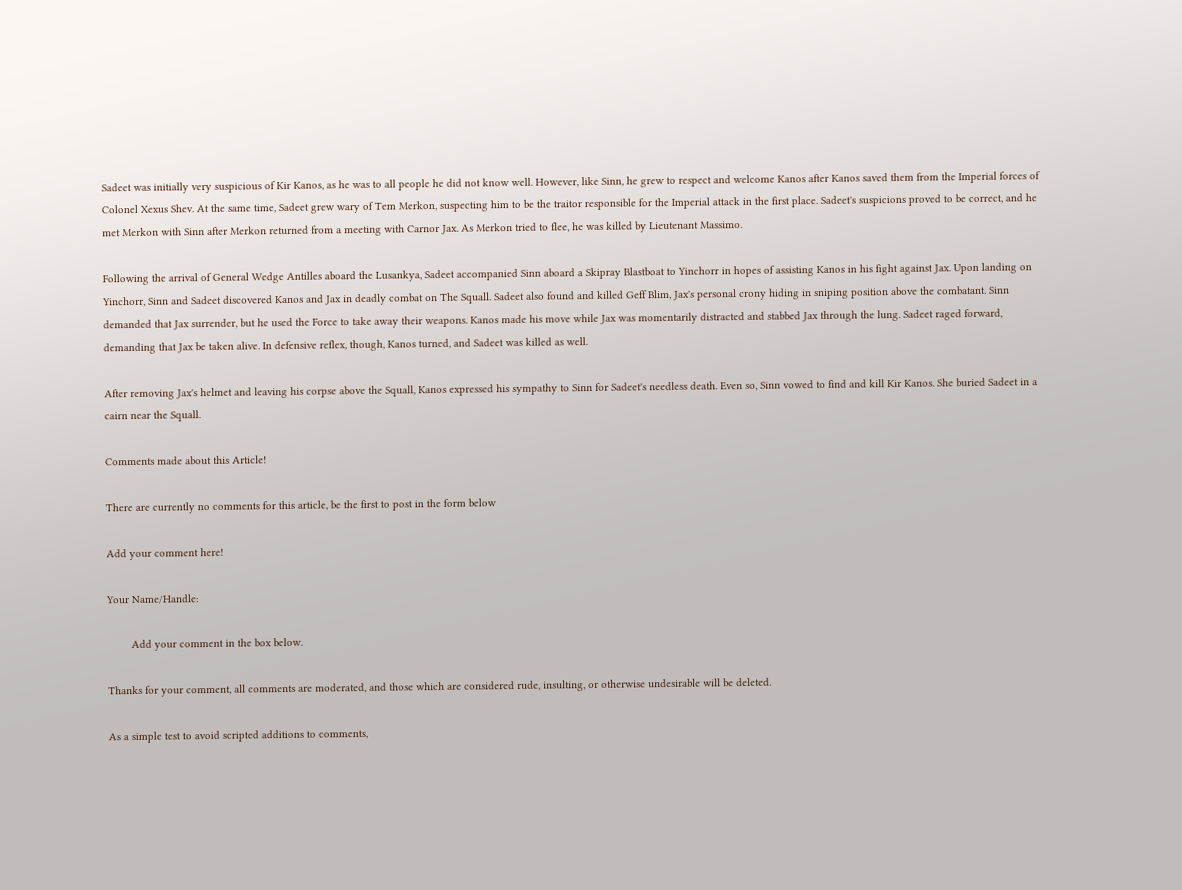Sadeet was initially very suspicious of Kir Kanos, as he was to all people he did not know well. However, like Sinn, he grew to respect and welcome Kanos after Kanos saved them from the Imperial forces of Colonel Xexus Shev. At the same time, Sadeet grew wary of Tem Merkon, suspecting him to be the traitor responsible for the Imperial attack in the first place. Sadeet's suspicions proved to be correct, and he met Merkon with Sinn after Merkon returned from a meeting with Carnor Jax. As Merkon tried to flee, he was killed by Lieutenant Massimo.

Following the arrival of General Wedge Antilles aboard the Lusankya, Sadeet accompanied Sinn aboard a Skipray Blastboat to Yinchorr in hopes of assisting Kanos in his fight against Jax. Upon landing on Yinchorr, Sinn and Sadeet discovered Kanos and Jax in deadly combat on The Squall. Sadeet also found and killed Geff Blim, Jax's personal crony hiding in sniping position above the combatant. Sinn demanded that Jax surrender, but he used the Force to take away their weapons. Kanos made his move while Jax was momentarily distracted and stabbed Jax through the lung. Sadeet raged forward, demanding that Jax be taken alive. In defensive reflex, though, Kanos turned, and Sadeet was killed as well.

After removing Jax's helmet and leaving his corpse above the Squall, Kanos expressed his sympathy to Sinn for Sadeet's needless death. Even so, Sinn vowed to find and kill Kir Kanos. She buried Sadeet in a cairn near the Squall.

Comments made about this Article!

There are currently no comments for this article, be the first to post in the form below

Add your comment here!

Your Name/Handle:

        Add your comment in the box below.

Thanks for your comment, all comments are moderated, and those which are considered rude, insulting, or otherwise undesirable will be deleted.

As a simple test to avoid scripted additions to comments,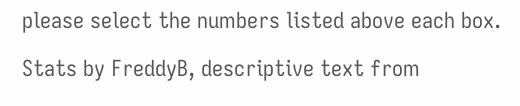please select the numbers listed above each box.

Stats by FreddyB, descriptive text from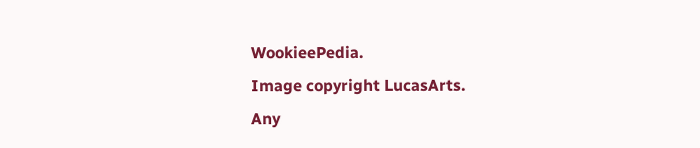WookieePedia.
Image copyright LucasArts.
Any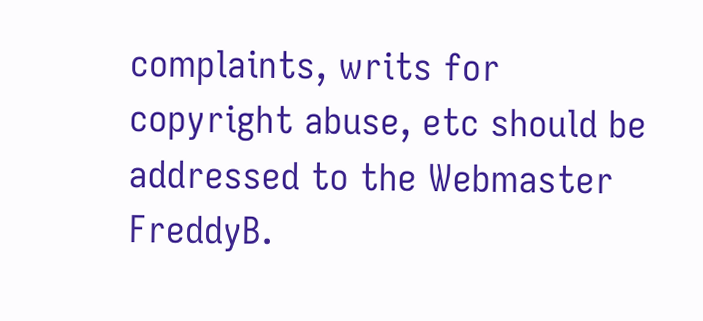complaints, writs for copyright abuse, etc should be addressed to the Webmaster FreddyB.